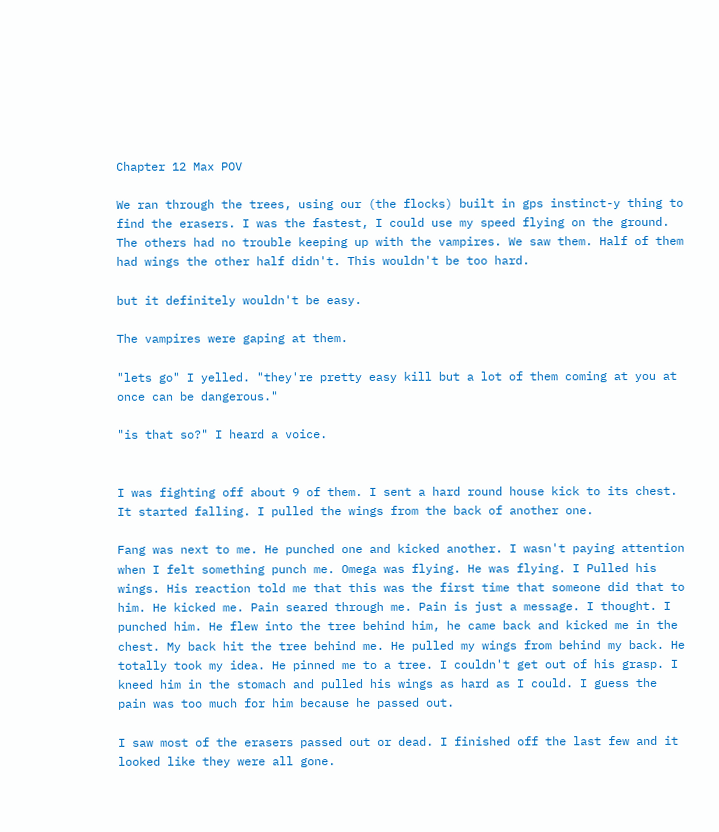Chapter 12 Max POV

We ran through the trees, using our (the flocks) built in gps instinct-y thing to find the erasers. I was the fastest, I could use my speed flying on the ground. The others had no trouble keeping up with the vampires. We saw them. Half of them had wings the other half didn't. This wouldn't be too hard.

but it definitely wouldn't be easy.

The vampires were gaping at them.

"lets go" I yelled. "they're pretty easy kill but a lot of them coming at you at once can be dangerous."

"is that so?" I heard a voice.


I was fighting off about 9 of them. I sent a hard round house kick to its chest. It started falling. I pulled the wings from the back of another one.

Fang was next to me. He punched one and kicked another. I wasn't paying attention when I felt something punch me. Omega was flying. He was flying. I Pulled his wings. His reaction told me that this was the first time that someone did that to him. He kicked me. Pain seared through me. Pain is just a message. I thought. I punched him. He flew into the tree behind him, he came back and kicked me in the chest. My back hit the tree behind me. He pulled my wings from behind my back. He totally took my idea. He pinned me to a tree. I couldn't get out of his grasp. I kneed him in the stomach and pulled his wings as hard as I could. I guess the pain was too much for him because he passed out.

I saw most of the erasers passed out or dead. I finished off the last few and it looked like they were all gone.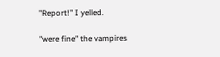"Report!" I yelled.

"were fine" the vampires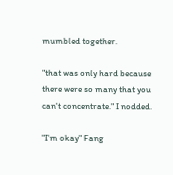mumbled together.

"that was only hard because there were so many that you can't concentrate." I nodded.

"I'm okay" Fang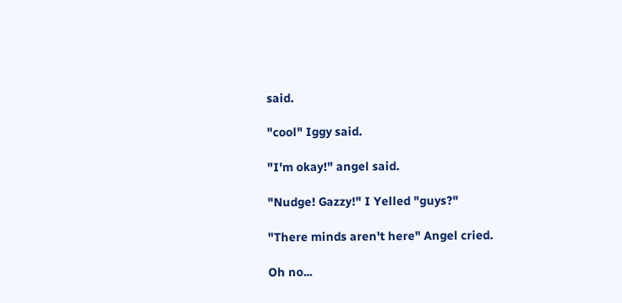said.

"cool" Iggy said.

"I'm okay!" angel said.

"Nudge! Gazzy!" I Yelled "guys?"

"There minds aren't here" Angel cried.

Oh no...